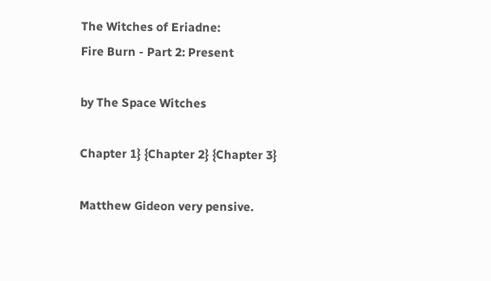The Witches of Eriadne:
Fire Burn - Part 2: Present

by The Space Witches

Chapter 1} {Chapter 2} {Chapter 3}

Matthew Gideon very pensive.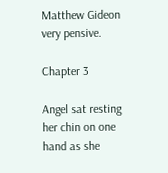Matthew Gideon very pensive.

Chapter 3

Angel sat resting her chin on one hand as she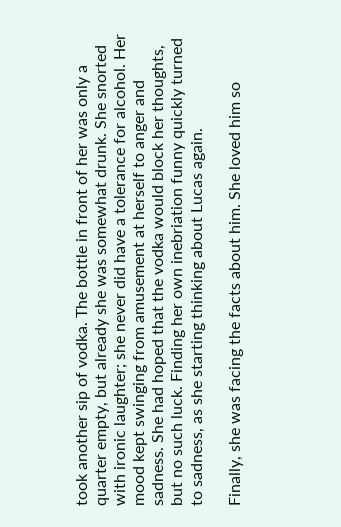took another sip of vodka. The bottle in front of her was only a quarter empty, but already she was somewhat drunk. She snorted with ironic laughter; she never did have a tolerance for alcohol. Her mood kept swinging from amusement at herself to anger and sadness. She had hoped that the vodka would block her thoughts, but no such luck. Finding her own inebriation funny quickly turned to sadness, as she starting thinking about Lucas again.

Finally, she was facing the facts about him. She loved him so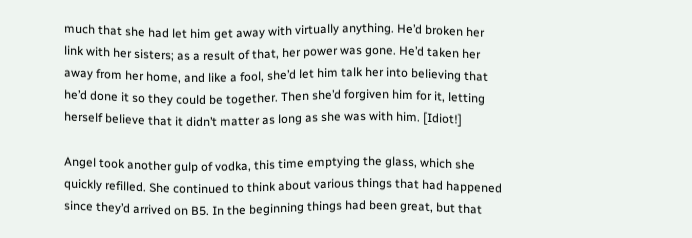much that she had let him get away with virtually anything. He’d broken her link with her sisters; as a result of that, her power was gone. He’d taken her away from her home, and like a fool, she’d let him talk her into believing that he’d done it so they could be together. Then she’d forgiven him for it, letting herself believe that it didn’t matter as long as she was with him. [Idiot!]

Angel took another gulp of vodka, this time emptying the glass, which she quickly refilled. She continued to think about various things that had happened since they’d arrived on B5. In the beginning things had been great, but that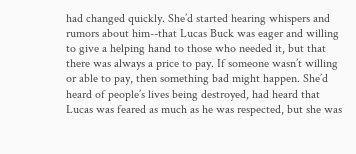had changed quickly. She’d started hearing whispers and rumors about him--that Lucas Buck was eager and willing to give a helping hand to those who needed it, but that there was always a price to pay. If someone wasn’t willing or able to pay, then something bad might happen. She’d heard of people’s lives being destroyed, had heard that Lucas was feared as much as he was respected, but she was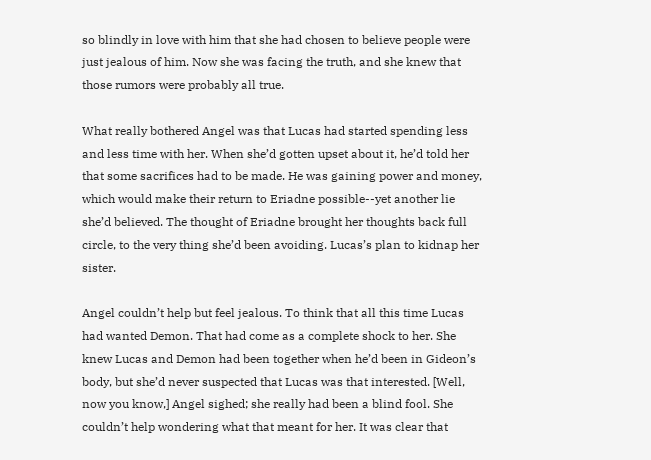so blindly in love with him that she had chosen to believe people were just jealous of him. Now she was facing the truth, and she knew that those rumors were probably all true.

What really bothered Angel was that Lucas had started spending less and less time with her. When she’d gotten upset about it, he’d told her that some sacrifices had to be made. He was gaining power and money, which would make their return to Eriadne possible--yet another lie she’d believed. The thought of Eriadne brought her thoughts back full circle, to the very thing she’d been avoiding. Lucas’s plan to kidnap her sister.

Angel couldn’t help but feel jealous. To think that all this time Lucas had wanted Demon. That had come as a complete shock to her. She knew Lucas and Demon had been together when he’d been in Gideon’s body, but she’d never suspected that Lucas was that interested. [Well, now you know,] Angel sighed; she really had been a blind fool. She couldn’t help wondering what that meant for her. It was clear that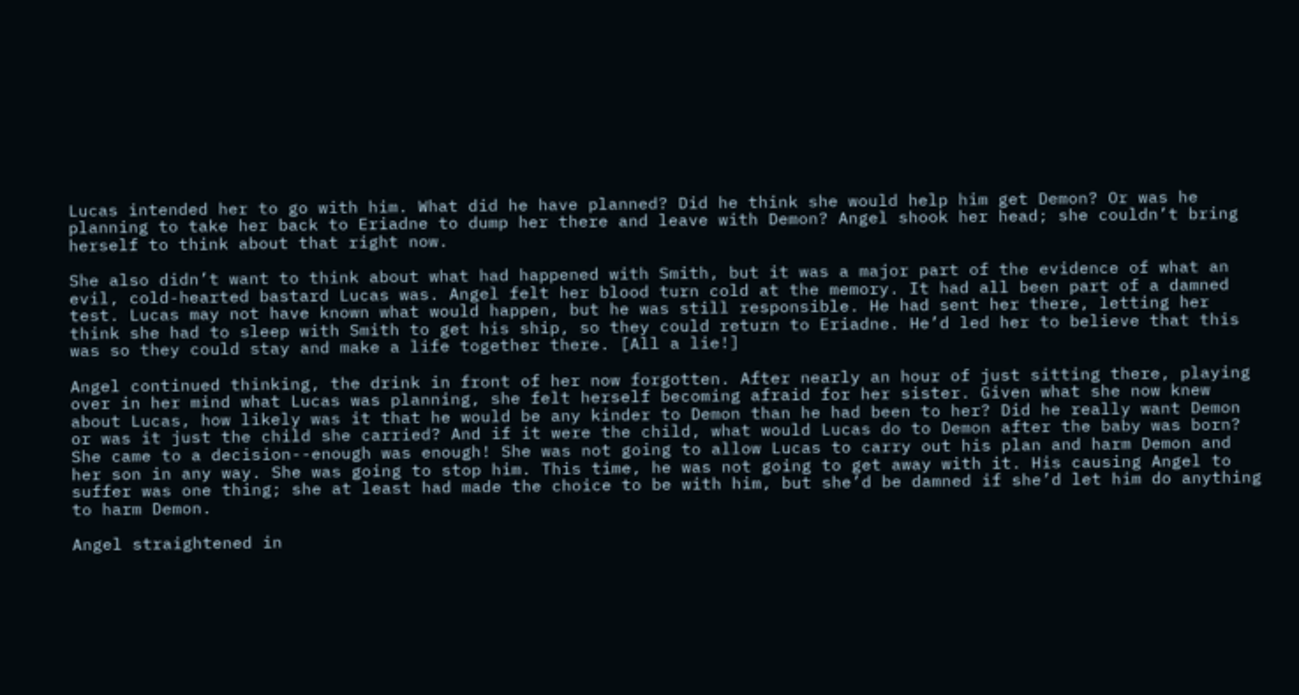Lucas intended her to go with him. What did he have planned? Did he think she would help him get Demon? Or was he planning to take her back to Eriadne to dump her there and leave with Demon? Angel shook her head; she couldn’t bring herself to think about that right now.

She also didn’t want to think about what had happened with Smith, but it was a major part of the evidence of what an evil, cold-hearted bastard Lucas was. Angel felt her blood turn cold at the memory. It had all been part of a damned test. Lucas may not have known what would happen, but he was still responsible. He had sent her there, letting her think she had to sleep with Smith to get his ship, so they could return to Eriadne. He’d led her to believe that this was so they could stay and make a life together there. [All a lie!]

Angel continued thinking, the drink in front of her now forgotten. After nearly an hour of just sitting there, playing over in her mind what Lucas was planning, she felt herself becoming afraid for her sister. Given what she now knew about Lucas, how likely was it that he would be any kinder to Demon than he had been to her? Did he really want Demon or was it just the child she carried? And if it were the child, what would Lucas do to Demon after the baby was born? She came to a decision--enough was enough! She was not going to allow Lucas to carry out his plan and harm Demon and her son in any way. She was going to stop him. This time, he was not going to get away with it. His causing Angel to suffer was one thing; she at least had made the choice to be with him, but she’d be damned if she’d let him do anything to harm Demon.

Angel straightened in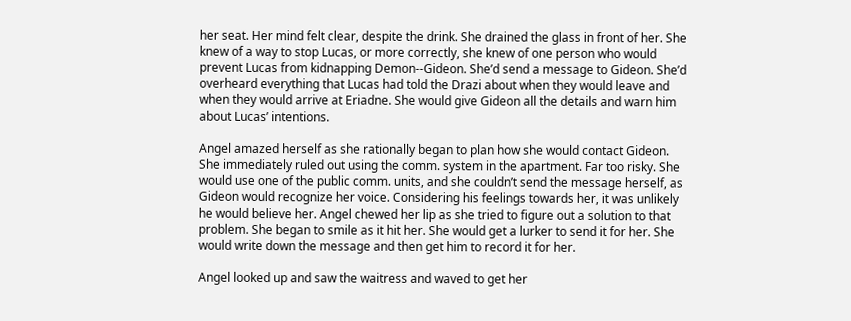her seat. Her mind felt clear, despite the drink. She drained the glass in front of her. She knew of a way to stop Lucas, or more correctly, she knew of one person who would prevent Lucas from kidnapping Demon--Gideon. She’d send a message to Gideon. She’d overheard everything that Lucas had told the Drazi about when they would leave and when they would arrive at Eriadne. She would give Gideon all the details and warn him about Lucas’ intentions.

Angel amazed herself as she rationally began to plan how she would contact Gideon. She immediately ruled out using the comm. system in the apartment. Far too risky. She would use one of the public comm. units, and she couldn’t send the message herself, as Gideon would recognize her voice. Considering his feelings towards her, it was unlikely he would believe her. Angel chewed her lip as she tried to figure out a solution to that problem. She began to smile as it hit her. She would get a lurker to send it for her. She would write down the message and then get him to record it for her.

Angel looked up and saw the waitress and waved to get her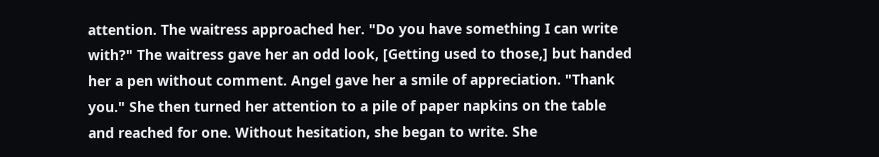attention. The waitress approached her. "Do you have something I can write with?" The waitress gave her an odd look, [Getting used to those,] but handed her a pen without comment. Angel gave her a smile of appreciation. "Thank you." She then turned her attention to a pile of paper napkins on the table and reached for one. Without hesitation, she began to write. She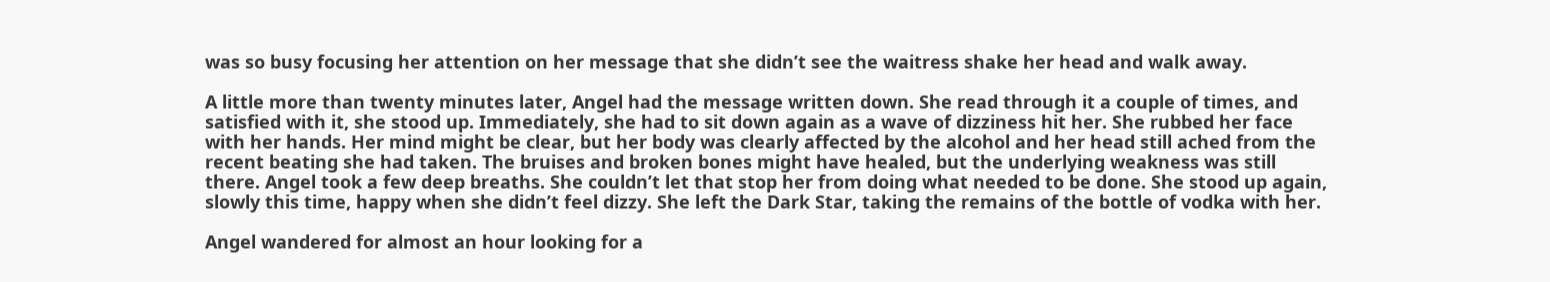was so busy focusing her attention on her message that she didn’t see the waitress shake her head and walk away.

A little more than twenty minutes later, Angel had the message written down. She read through it a couple of times, and satisfied with it, she stood up. Immediately, she had to sit down again as a wave of dizziness hit her. She rubbed her face with her hands. Her mind might be clear, but her body was clearly affected by the alcohol and her head still ached from the recent beating she had taken. The bruises and broken bones might have healed, but the underlying weakness was still there. Angel took a few deep breaths. She couldn’t let that stop her from doing what needed to be done. She stood up again, slowly this time, happy when she didn’t feel dizzy. She left the Dark Star, taking the remains of the bottle of vodka with her.

Angel wandered for almost an hour looking for a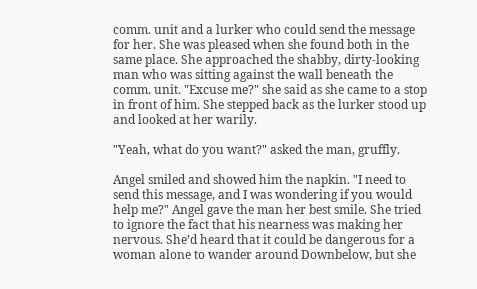comm. unit and a lurker who could send the message for her. She was pleased when she found both in the same place. She approached the shabby, dirty-looking man who was sitting against the wall beneath the comm. unit. "Excuse me?" she said as she came to a stop in front of him. She stepped back as the lurker stood up and looked at her warily.

"Yeah, what do you want?" asked the man, gruffly.

Angel smiled and showed him the napkin. "I need to send this message, and I was wondering if you would help me?" Angel gave the man her best smile. She tried to ignore the fact that his nearness was making her nervous. She’d heard that it could be dangerous for a woman alone to wander around Downbelow, but she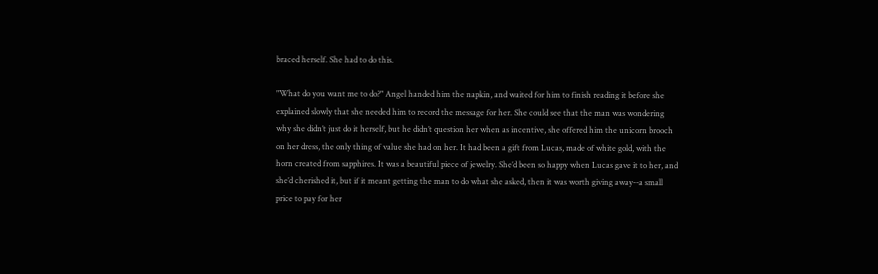braced herself. She had to do this.

"What do you want me to do?" Angel handed him the napkin, and waited for him to finish reading it before she explained slowly that she needed him to record the message for her. She could see that the man was wondering why she didn’t just do it herself, but he didn’t question her when as incentive, she offered him the unicorn brooch on her dress, the only thing of value she had on her. It had been a gift from Lucas, made of white gold, with the horn created from sapphires. It was a beautiful piece of jewelry. She’d been so happy when Lucas gave it to her, and she’d cherished it, but if it meant getting the man to do what she asked, then it was worth giving away--a small price to pay for her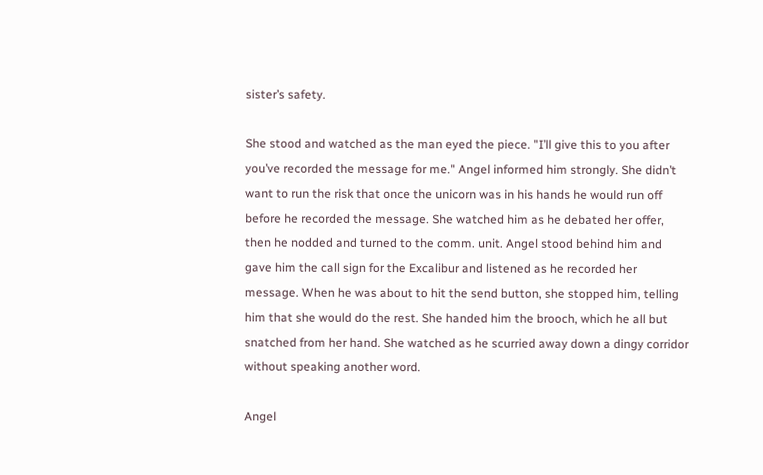sister’s safety.

She stood and watched as the man eyed the piece. "I’ll give this to you after you’ve recorded the message for me." Angel informed him strongly. She didn’t want to run the risk that once the unicorn was in his hands he would run off before he recorded the message. She watched him as he debated her offer, then he nodded and turned to the comm. unit. Angel stood behind him and gave him the call sign for the Excalibur and listened as he recorded her message. When he was about to hit the send button, she stopped him, telling him that she would do the rest. She handed him the brooch, which he all but snatched from her hand. She watched as he scurried away down a dingy corridor without speaking another word.

Angel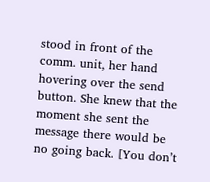stood in front of the comm. unit, her hand hovering over the send button. She knew that the moment she sent the message there would be no going back. [You don’t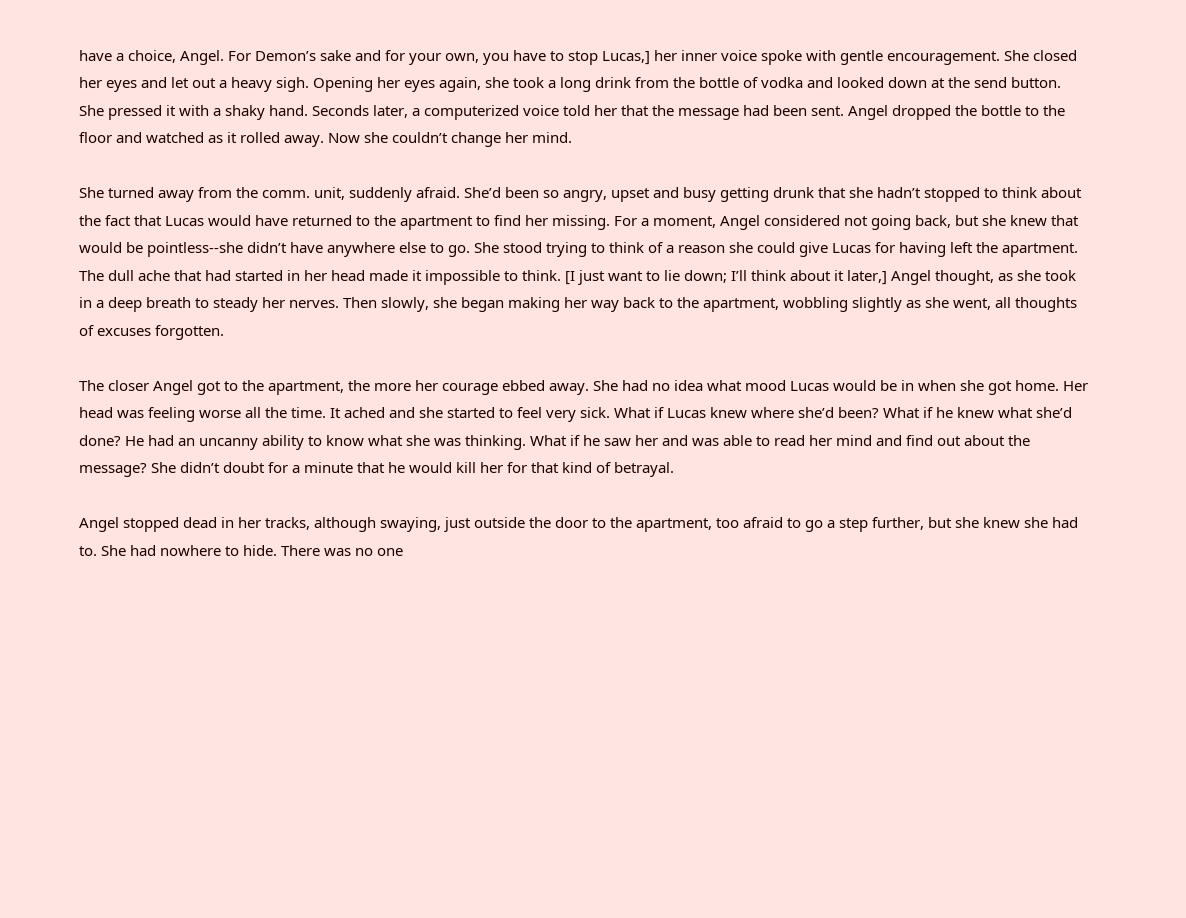have a choice, Angel. For Demon’s sake and for your own, you have to stop Lucas,] her inner voice spoke with gentle encouragement. She closed her eyes and let out a heavy sigh. Opening her eyes again, she took a long drink from the bottle of vodka and looked down at the send button. She pressed it with a shaky hand. Seconds later, a computerized voice told her that the message had been sent. Angel dropped the bottle to the floor and watched as it rolled away. Now she couldn’t change her mind.

She turned away from the comm. unit, suddenly afraid. She’d been so angry, upset and busy getting drunk that she hadn’t stopped to think about the fact that Lucas would have returned to the apartment to find her missing. For a moment, Angel considered not going back, but she knew that would be pointless--she didn’t have anywhere else to go. She stood trying to think of a reason she could give Lucas for having left the apartment. The dull ache that had started in her head made it impossible to think. [I just want to lie down; I’ll think about it later,] Angel thought, as she took in a deep breath to steady her nerves. Then slowly, she began making her way back to the apartment, wobbling slightly as she went, all thoughts of excuses forgotten.

The closer Angel got to the apartment, the more her courage ebbed away. She had no idea what mood Lucas would be in when she got home. Her head was feeling worse all the time. It ached and she started to feel very sick. What if Lucas knew where she’d been? What if he knew what she’d done? He had an uncanny ability to know what she was thinking. What if he saw her and was able to read her mind and find out about the message? She didn’t doubt for a minute that he would kill her for that kind of betrayal.

Angel stopped dead in her tracks, although swaying, just outside the door to the apartment, too afraid to go a step further, but she knew she had to. She had nowhere to hide. There was no one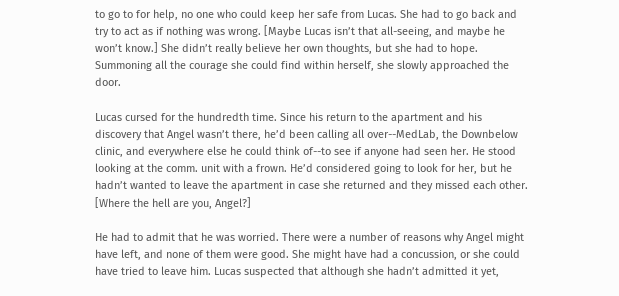to go to for help, no one who could keep her safe from Lucas. She had to go back and try to act as if nothing was wrong. [Maybe Lucas isn’t that all-seeing, and maybe he won’t know.] She didn’t really believe her own thoughts, but she had to hope. Summoning all the courage she could find within herself, she slowly approached the door.

Lucas cursed for the hundredth time. Since his return to the apartment and his discovery that Angel wasn’t there, he’d been calling all over--MedLab, the Downbelow clinic, and everywhere else he could think of--to see if anyone had seen her. He stood looking at the comm. unit with a frown. He’d considered going to look for her, but he hadn’t wanted to leave the apartment in case she returned and they missed each other. [Where the hell are you, Angel?]

He had to admit that he was worried. There were a number of reasons why Angel might have left, and none of them were good. She might have had a concussion, or she could have tried to leave him. Lucas suspected that although she hadn’t admitted it yet,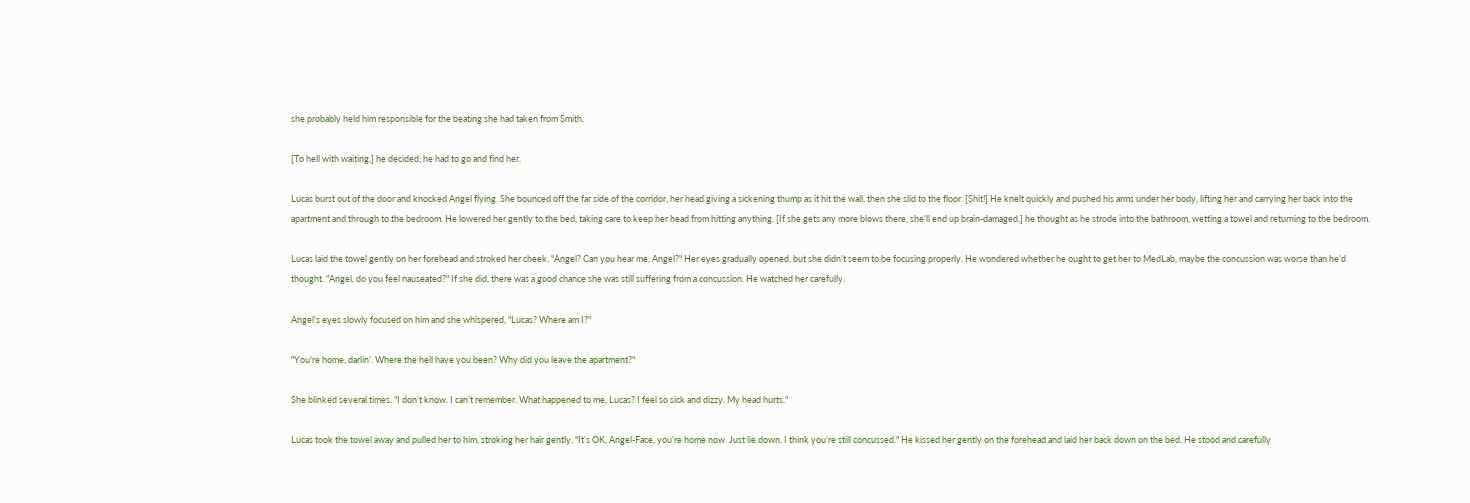she probably held him responsible for the beating she had taken from Smith.

[To hell with waiting,] he decided; he had to go and find her.

Lucas burst out of the door and knocked Angel flying. She bounced off the far side of the corridor, her head giving a sickening thump as it hit the wall, then she slid to the floor. [Shit!] He knelt quickly and pushed his arms under her body, lifting her and carrying her back into the apartment and through to the bedroom. He lowered her gently to the bed, taking care to keep her head from hitting anything. [If she gets any more blows there, she’ll end up brain-damaged,] he thought as he strode into the bathroom, wetting a towel and returning to the bedroom.

Lucas laid the towel gently on her forehead and stroked her cheek. "Angel? Can you hear me, Angel?" Her eyes gradually opened, but she didn’t seem to be focusing properly. He wondered whether he ought to get her to MedLab, maybe the concussion was worse than he’d thought. "Angel, do you feel nauseated?" If she did, there was a good chance she was still suffering from a concussion. He watched her carefully.

Angel’s eyes slowly focused on him and she whispered, "Lucas? Where am I?"

"You’re home, darlin’. Where the hell have you been? Why did you leave the apartment?"

She blinked several times. "I don’t know. I can’t remember. What happened to me, Lucas? I feel so sick and dizzy. My head hurts."

Lucas took the towel away and pulled her to him, stroking her hair gently. "It’s OK, Angel-Face, you’re home now. Just lie down. I think you’re still concussed." He kissed her gently on the forehead and laid her back down on the bed. He stood and carefully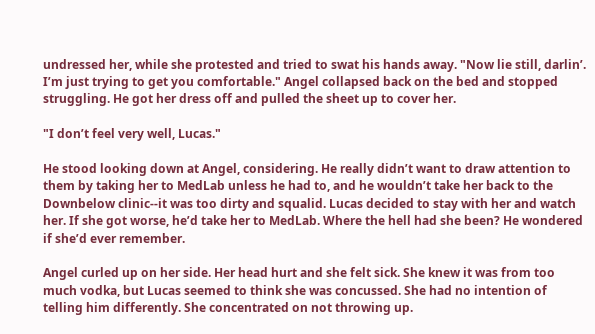undressed her, while she protested and tried to swat his hands away. "Now lie still, darlin’. I’m just trying to get you comfortable." Angel collapsed back on the bed and stopped struggling. He got her dress off and pulled the sheet up to cover her.

"I don’t feel very well, Lucas."

He stood looking down at Angel, considering. He really didn’t want to draw attention to them by taking her to MedLab unless he had to, and he wouldn’t take her back to the Downbelow clinic--it was too dirty and squalid. Lucas decided to stay with her and watch her. If she got worse, he’d take her to MedLab. Where the hell had she been? He wondered if she’d ever remember.

Angel curled up on her side. Her head hurt and she felt sick. She knew it was from too much vodka, but Lucas seemed to think she was concussed. She had no intention of telling him differently. She concentrated on not throwing up.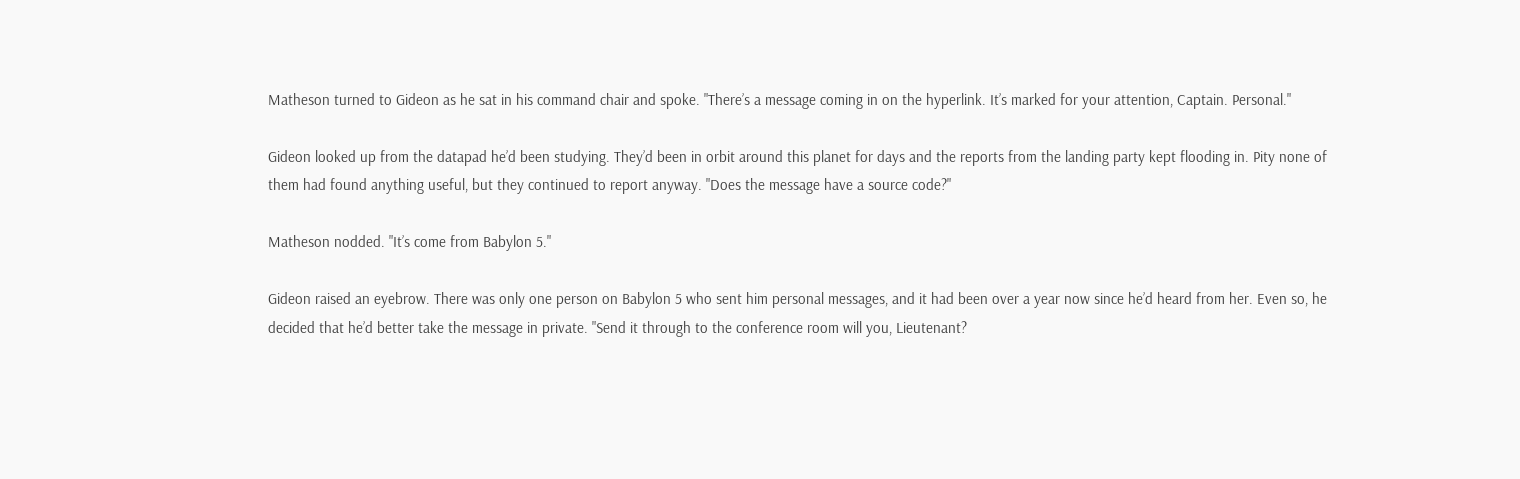Matheson turned to Gideon as he sat in his command chair and spoke. "There’s a message coming in on the hyperlink. It’s marked for your attention, Captain. Personal."

Gideon looked up from the datapad he’d been studying. They’d been in orbit around this planet for days and the reports from the landing party kept flooding in. Pity none of them had found anything useful, but they continued to report anyway. "Does the message have a source code?"

Matheson nodded. "It’s come from Babylon 5."

Gideon raised an eyebrow. There was only one person on Babylon 5 who sent him personal messages, and it had been over a year now since he’d heard from her. Even so, he decided that he’d better take the message in private. "Send it through to the conference room will you, Lieutenant?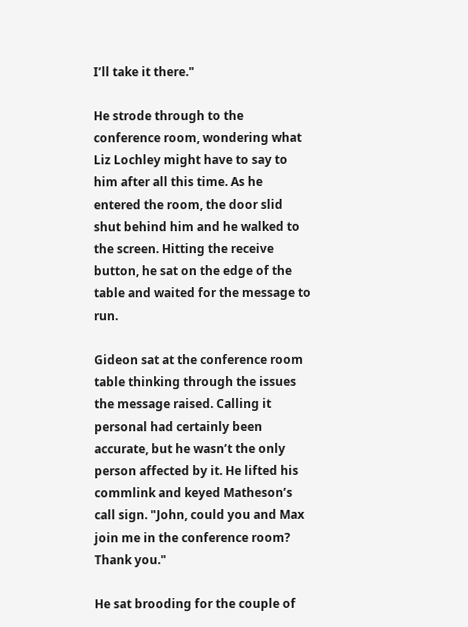I’ll take it there."

He strode through to the conference room, wondering what Liz Lochley might have to say to him after all this time. As he entered the room, the door slid shut behind him and he walked to the screen. Hitting the receive button, he sat on the edge of the table and waited for the message to run.

Gideon sat at the conference room table thinking through the issues the message raised. Calling it personal had certainly been accurate, but he wasn’t the only person affected by it. He lifted his commlink and keyed Matheson’s call sign. "John, could you and Max join me in the conference room? Thank you."

He sat brooding for the couple of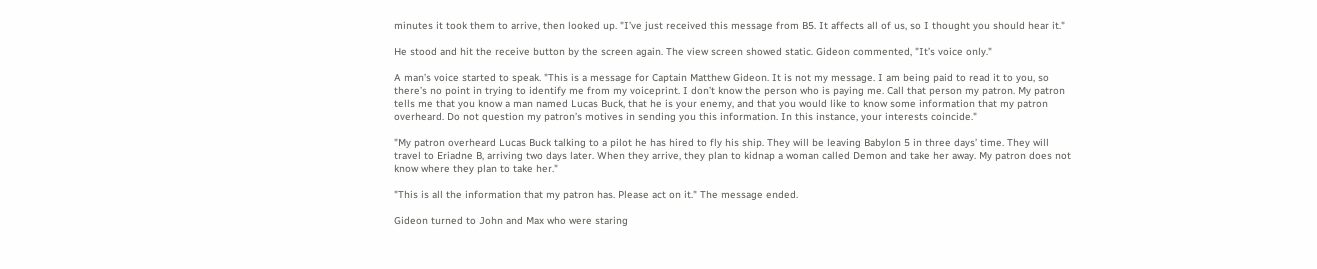minutes it took them to arrive, then looked up. "I’ve just received this message from B5. It affects all of us, so I thought you should hear it."

He stood and hit the receive button by the screen again. The view screen showed static. Gideon commented, "It’s voice only."

A man’s voice started to speak. "This is a message for Captain Matthew Gideon. It is not my message. I am being paid to read it to you, so there’s no point in trying to identify me from my voiceprint. I don’t know the person who is paying me. Call that person my patron. My patron tells me that you know a man named Lucas Buck, that he is your enemy, and that you would like to know some information that my patron overheard. Do not question my patron’s motives in sending you this information. In this instance, your interests coincide."

"My patron overheard Lucas Buck talking to a pilot he has hired to fly his ship. They will be leaving Babylon 5 in three days’ time. They will travel to Eriadne B, arriving two days later. When they arrive, they plan to kidnap a woman called Demon and take her away. My patron does not know where they plan to take her."

"This is all the information that my patron has. Please act on it." The message ended.

Gideon turned to John and Max who were staring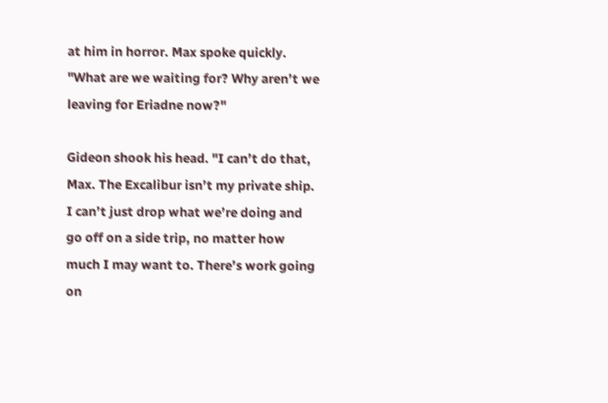at him in horror. Max spoke quickly. "What are we waiting for? Why aren’t we leaving for Eriadne now?"

Gideon shook his head. "I can’t do that, Max. The Excalibur isn’t my private ship. I can’t just drop what we’re doing and go off on a side trip, no matter how much I may want to. There’s work going on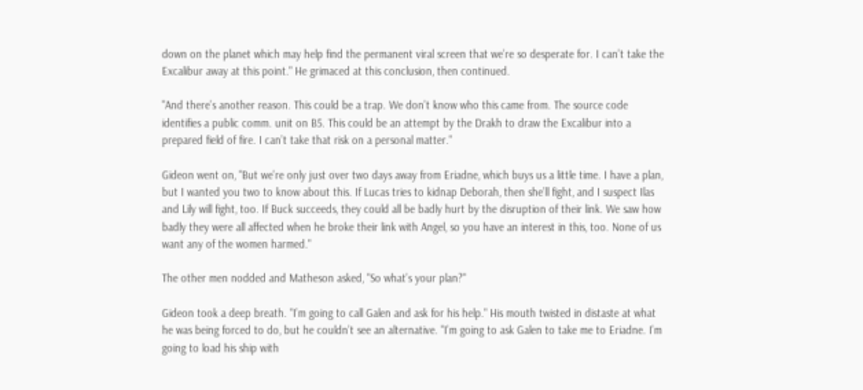down on the planet which may help find the permanent viral screen that we’re so desperate for. I can’t take the Excalibur away at this point." He grimaced at this conclusion, then continued.

"And there’s another reason. This could be a trap. We don’t know who this came from. The source code identifies a public comm. unit on B5. This could be an attempt by the Drakh to draw the Excalibur into a prepared field of fire. I can’t take that risk on a personal matter."

Gideon went on, "But we’re only just over two days away from Eriadne, which buys us a little time. I have a plan, but I wanted you two to know about this. If Lucas tries to kidnap Deborah, then she’ll fight, and I suspect Ilas and Lily will fight, too. If Buck succeeds, they could all be badly hurt by the disruption of their link. We saw how badly they were all affected when he broke their link with Angel, so you have an interest in this, too. None of us want any of the women harmed."

The other men nodded and Matheson asked, "So what’s your plan?"

Gideon took a deep breath. "I’m going to call Galen and ask for his help." His mouth twisted in distaste at what he was being forced to do, but he couldn’t see an alternative. "I’m going to ask Galen to take me to Eriadne. I’m going to load his ship with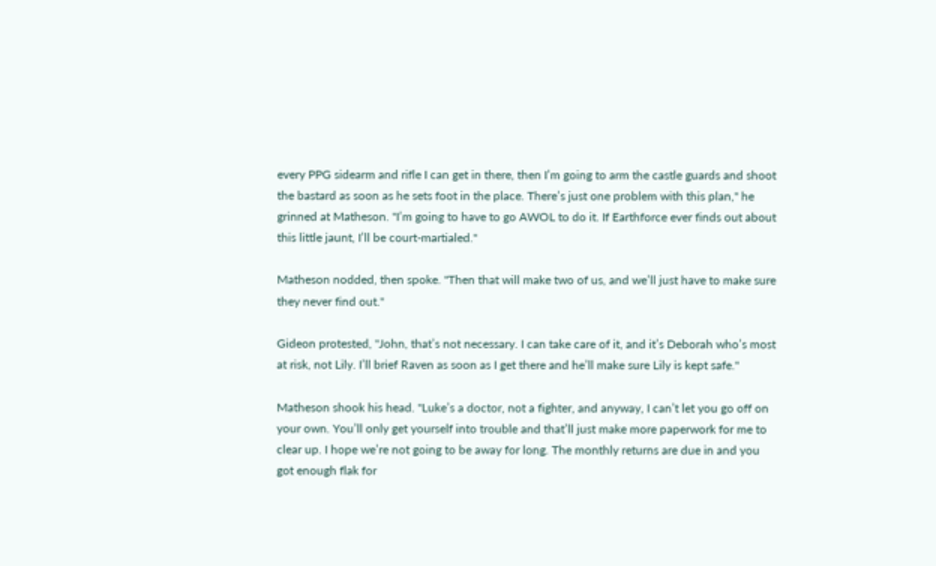every PPG sidearm and rifle I can get in there, then I’m going to arm the castle guards and shoot the bastard as soon as he sets foot in the place. There’s just one problem with this plan," he grinned at Matheson. "I’m going to have to go AWOL to do it. If Earthforce ever finds out about this little jaunt, I’ll be court-martialed."

Matheson nodded, then spoke. "Then that will make two of us, and we’ll just have to make sure they never find out."

Gideon protested, "John, that’s not necessary. I can take care of it, and it’s Deborah who’s most at risk, not Lily. I’ll brief Raven as soon as I get there and he’ll make sure Lily is kept safe."

Matheson shook his head. "Luke’s a doctor, not a fighter, and anyway, I can’t let you go off on your own. You’ll only get yourself into trouble and that’ll just make more paperwork for me to clear up. I hope we’re not going to be away for long. The monthly returns are due in and you got enough flak for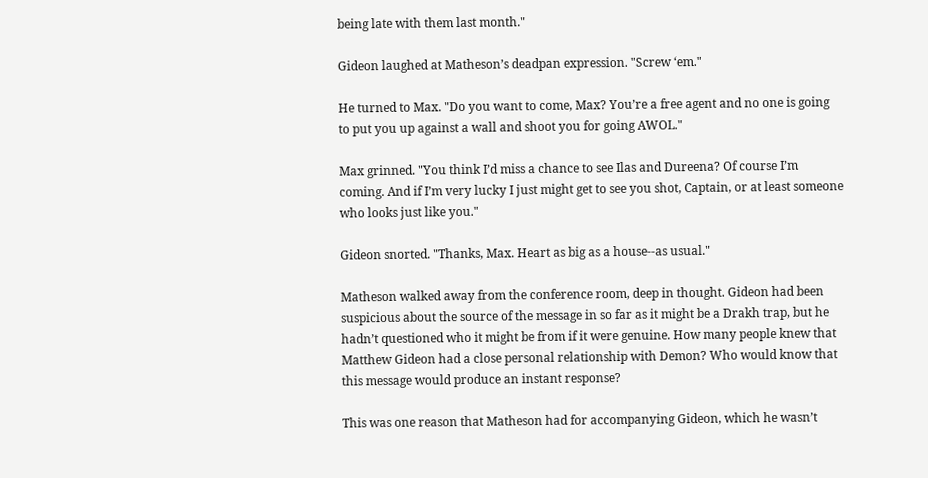being late with them last month."

Gideon laughed at Matheson’s deadpan expression. "Screw ‘em."

He turned to Max. "Do you want to come, Max? You’re a free agent and no one is going to put you up against a wall and shoot you for going AWOL."

Max grinned. "You think I’d miss a chance to see Ilas and Dureena? Of course I’m coming. And if I’m very lucky I just might get to see you shot, Captain, or at least someone who looks just like you."

Gideon snorted. "Thanks, Max. Heart as big as a house--as usual."

Matheson walked away from the conference room, deep in thought. Gideon had been suspicious about the source of the message in so far as it might be a Drakh trap, but he hadn’t questioned who it might be from if it were genuine. How many people knew that Matthew Gideon had a close personal relationship with Demon? Who would know that this message would produce an instant response?

This was one reason that Matheson had for accompanying Gideon, which he wasn’t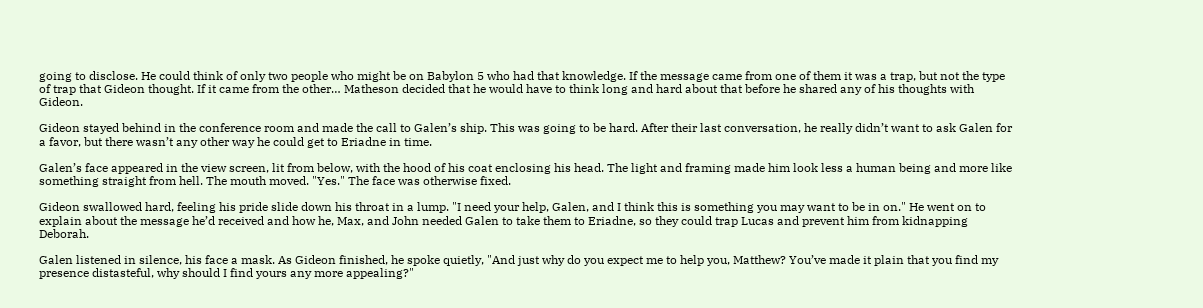going to disclose. He could think of only two people who might be on Babylon 5 who had that knowledge. If the message came from one of them it was a trap, but not the type of trap that Gideon thought. If it came from the other… Matheson decided that he would have to think long and hard about that before he shared any of his thoughts with Gideon.

Gideon stayed behind in the conference room and made the call to Galen’s ship. This was going to be hard. After their last conversation, he really didn’t want to ask Galen for a favor, but there wasn’t any other way he could get to Eriadne in time.

Galen’s face appeared in the view screen, lit from below, with the hood of his coat enclosing his head. The light and framing made him look less a human being and more like something straight from hell. The mouth moved. "Yes." The face was otherwise fixed.

Gideon swallowed hard, feeling his pride slide down his throat in a lump. "I need your help, Galen, and I think this is something you may want to be in on." He went on to explain about the message he’d received and how he, Max, and John needed Galen to take them to Eriadne, so they could trap Lucas and prevent him from kidnapping Deborah.

Galen listened in silence, his face a mask. As Gideon finished, he spoke quietly, "And just why do you expect me to help you, Matthew? You’ve made it plain that you find my presence distasteful, why should I find yours any more appealing?"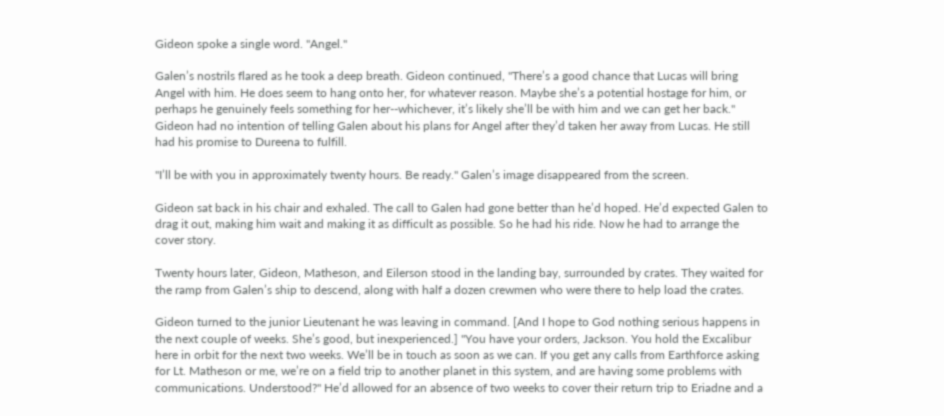Gideon spoke a single word. "Angel."

Galen’s nostrils flared as he took a deep breath. Gideon continued, "There’s a good chance that Lucas will bring Angel with him. He does seem to hang onto her, for whatever reason. Maybe she’s a potential hostage for him, or perhaps he genuinely feels something for her--whichever, it’s likely she’ll be with him and we can get her back." Gideon had no intention of telling Galen about his plans for Angel after they’d taken her away from Lucas. He still had his promise to Dureena to fulfill.

"I’ll be with you in approximately twenty hours. Be ready." Galen’s image disappeared from the screen.

Gideon sat back in his chair and exhaled. The call to Galen had gone better than he’d hoped. He’d expected Galen to drag it out, making him wait and making it as difficult as possible. So he had his ride. Now he had to arrange the cover story.

Twenty hours later, Gideon, Matheson, and Eilerson stood in the landing bay, surrounded by crates. They waited for the ramp from Galen’s ship to descend, along with half a dozen crewmen who were there to help load the crates.

Gideon turned to the junior Lieutenant he was leaving in command. [And I hope to God nothing serious happens in the next couple of weeks. She’s good, but inexperienced.] "You have your orders, Jackson. You hold the Excalibur here in orbit for the next two weeks. We’ll be in touch as soon as we can. If you get any calls from Earthforce asking for Lt. Matheson or me, we’re on a field trip to another planet in this system, and are having some problems with communications. Understood?" He’d allowed for an absence of two weeks to cover their return trip to Eriadne and a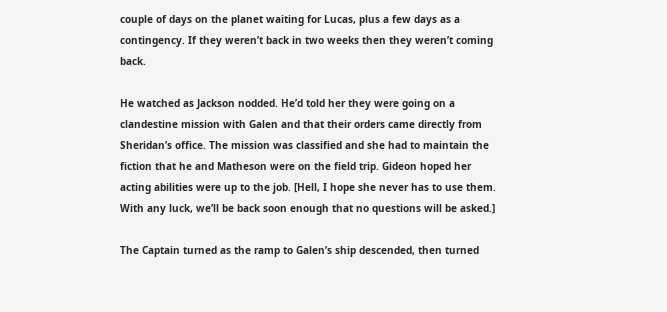couple of days on the planet waiting for Lucas, plus a few days as a contingency. If they weren’t back in two weeks then they weren’t coming back.

He watched as Jackson nodded. He’d told her they were going on a clandestine mission with Galen and that their orders came directly from Sheridan’s office. The mission was classified and she had to maintain the fiction that he and Matheson were on the field trip. Gideon hoped her acting abilities were up to the job. [Hell, I hope she never has to use them. With any luck, we’ll be back soon enough that no questions will be asked.]

The Captain turned as the ramp to Galen’s ship descended, then turned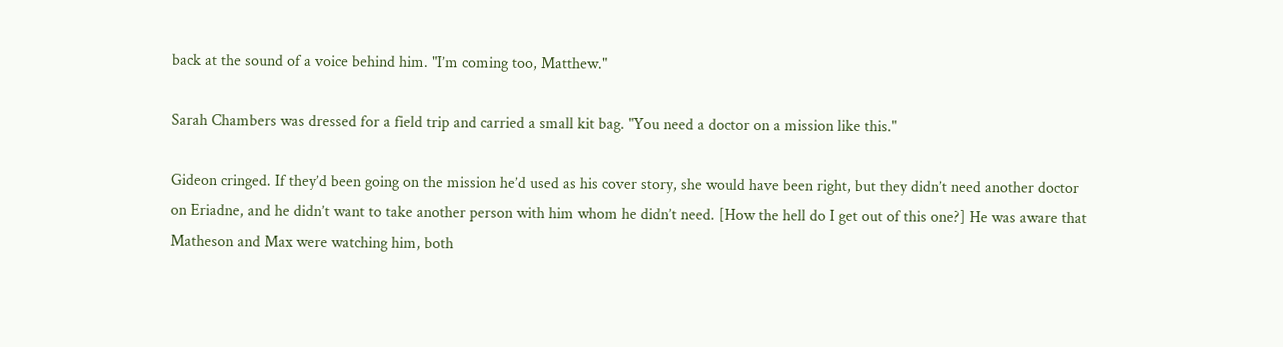back at the sound of a voice behind him. "I’m coming too, Matthew."

Sarah Chambers was dressed for a field trip and carried a small kit bag. "You need a doctor on a mission like this."

Gideon cringed. If they’d been going on the mission he’d used as his cover story, she would have been right, but they didn’t need another doctor on Eriadne, and he didn’t want to take another person with him whom he didn’t need. [How the hell do I get out of this one?] He was aware that Matheson and Max were watching him, both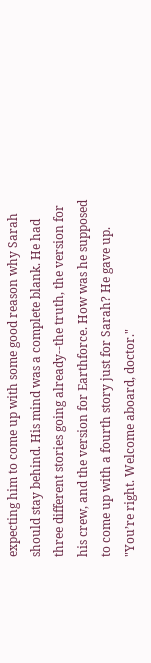expecting him to come up with some good reason why Sarah should stay behind. His mind was a complete blank. He had three different stories going already--the truth, the version for his crew, and the version for Earthforce. How was he supposed to come up with a fourth story just for Sarah? He gave up. "You’re right. Welcome aboard, doctor."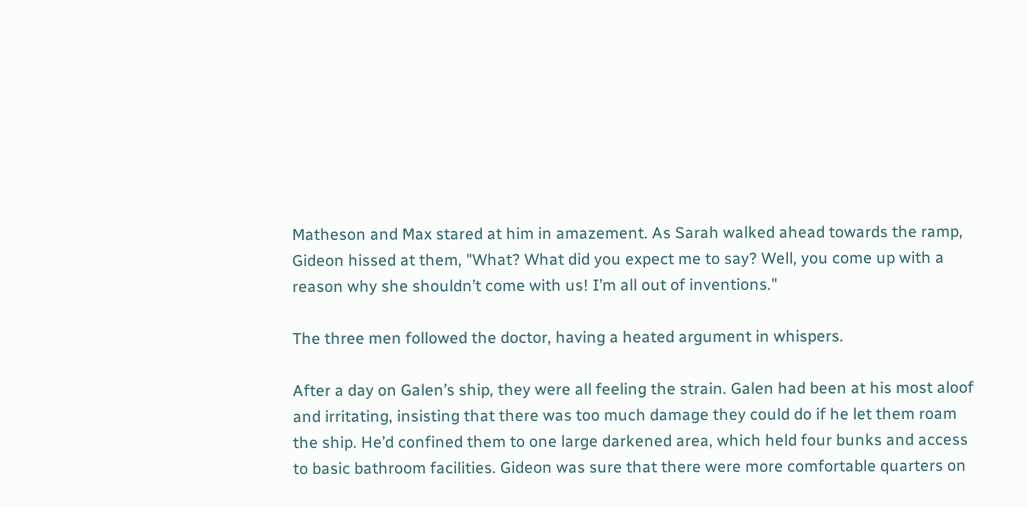Matheson and Max stared at him in amazement. As Sarah walked ahead towards the ramp, Gideon hissed at them, "What? What did you expect me to say? Well, you come up with a reason why she shouldn’t come with us! I’m all out of inventions."

The three men followed the doctor, having a heated argument in whispers.

After a day on Galen’s ship, they were all feeling the strain. Galen had been at his most aloof and irritating, insisting that there was too much damage they could do if he let them roam the ship. He’d confined them to one large darkened area, which held four bunks and access to basic bathroom facilities. Gideon was sure that there were more comfortable quarters on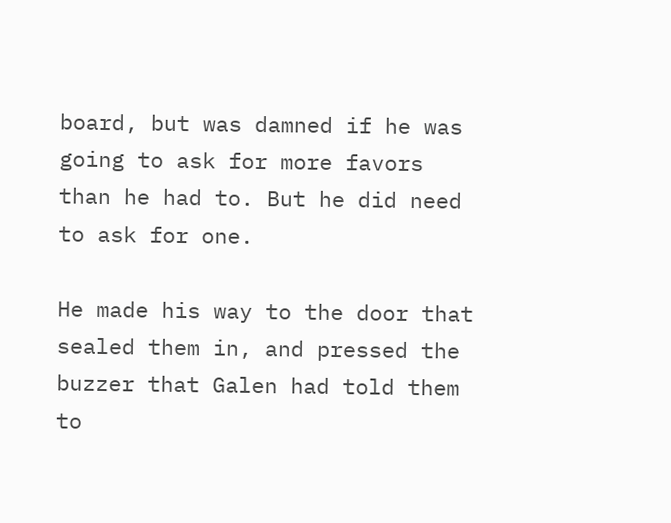board, but was damned if he was going to ask for more favors than he had to. But he did need to ask for one.

He made his way to the door that sealed them in, and pressed the buzzer that Galen had told them to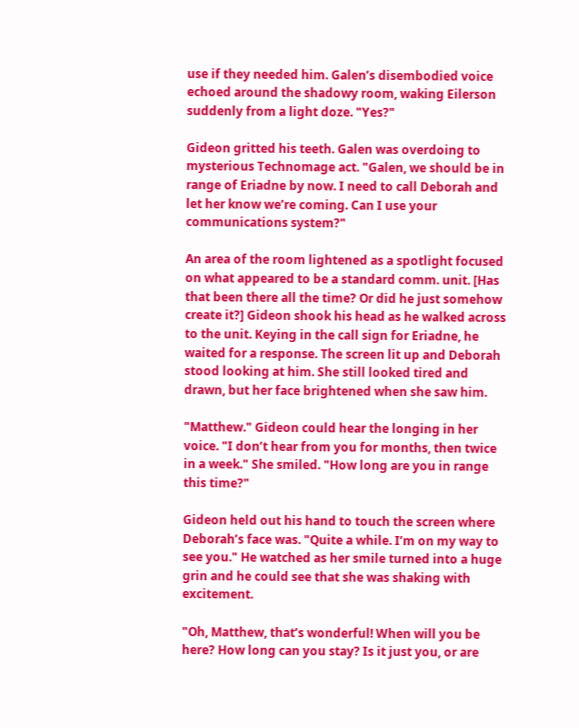use if they needed him. Galen’s disembodied voice echoed around the shadowy room, waking Eilerson suddenly from a light doze. "Yes?"

Gideon gritted his teeth. Galen was overdoing to mysterious Technomage act. "Galen, we should be in range of Eriadne by now. I need to call Deborah and let her know we’re coming. Can I use your communications system?"

An area of the room lightened as a spotlight focused on what appeared to be a standard comm. unit. [Has that been there all the time? Or did he just somehow create it?] Gideon shook his head as he walked across to the unit. Keying in the call sign for Eriadne, he waited for a response. The screen lit up and Deborah stood looking at him. She still looked tired and drawn, but her face brightened when she saw him.

"Matthew." Gideon could hear the longing in her voice. "I don’t hear from you for months, then twice in a week." She smiled. "How long are you in range this time?"

Gideon held out his hand to touch the screen where Deborah’s face was. "Quite a while. I’m on my way to see you." He watched as her smile turned into a huge grin and he could see that she was shaking with excitement.

"Oh, Matthew, that’s wonderful! When will you be here? How long can you stay? Is it just you, or are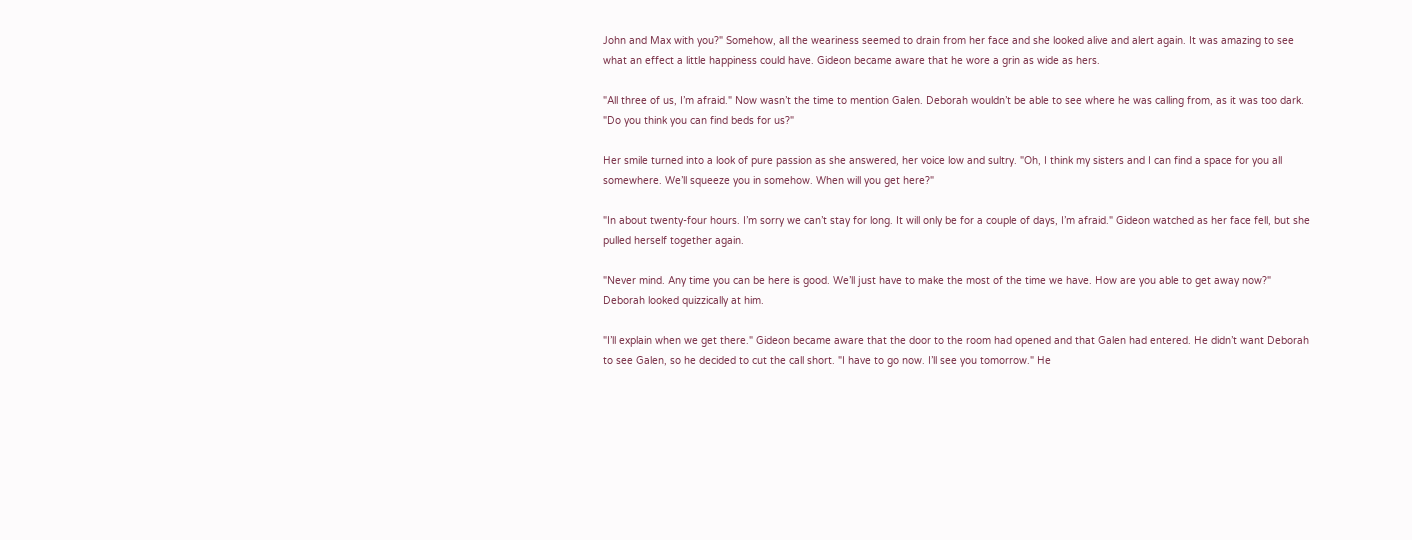John and Max with you?" Somehow, all the weariness seemed to drain from her face and she looked alive and alert again. It was amazing to see what an effect a little happiness could have. Gideon became aware that he wore a grin as wide as hers.

"All three of us, I’m afraid." Now wasn’t the time to mention Galen. Deborah wouldn’t be able to see where he was calling from, as it was too dark. "Do you think you can find beds for us?"

Her smile turned into a look of pure passion as she answered, her voice low and sultry. "Oh, I think my sisters and I can find a space for you all somewhere. We’ll squeeze you in somehow. When will you get here?"

"In about twenty-four hours. I’m sorry we can’t stay for long. It will only be for a couple of days, I’m afraid." Gideon watched as her face fell, but she pulled herself together again.

"Never mind. Any time you can be here is good. We’ll just have to make the most of the time we have. How are you able to get away now?" Deborah looked quizzically at him.

"I’ll explain when we get there." Gideon became aware that the door to the room had opened and that Galen had entered. He didn’t want Deborah to see Galen, so he decided to cut the call short. "I have to go now. I’ll see you tomorrow." He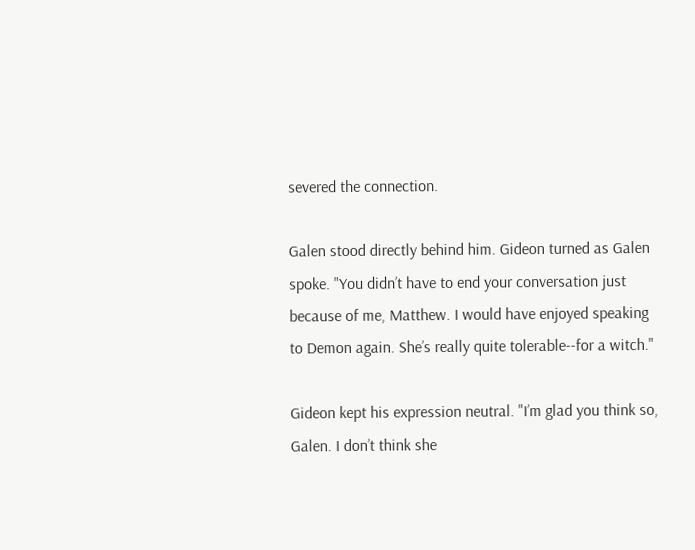severed the connection.

Galen stood directly behind him. Gideon turned as Galen spoke. "You didn’t have to end your conversation just because of me, Matthew. I would have enjoyed speaking to Demon again. She’s really quite tolerable--for a witch."

Gideon kept his expression neutral. "I’m glad you think so, Galen. I don’t think she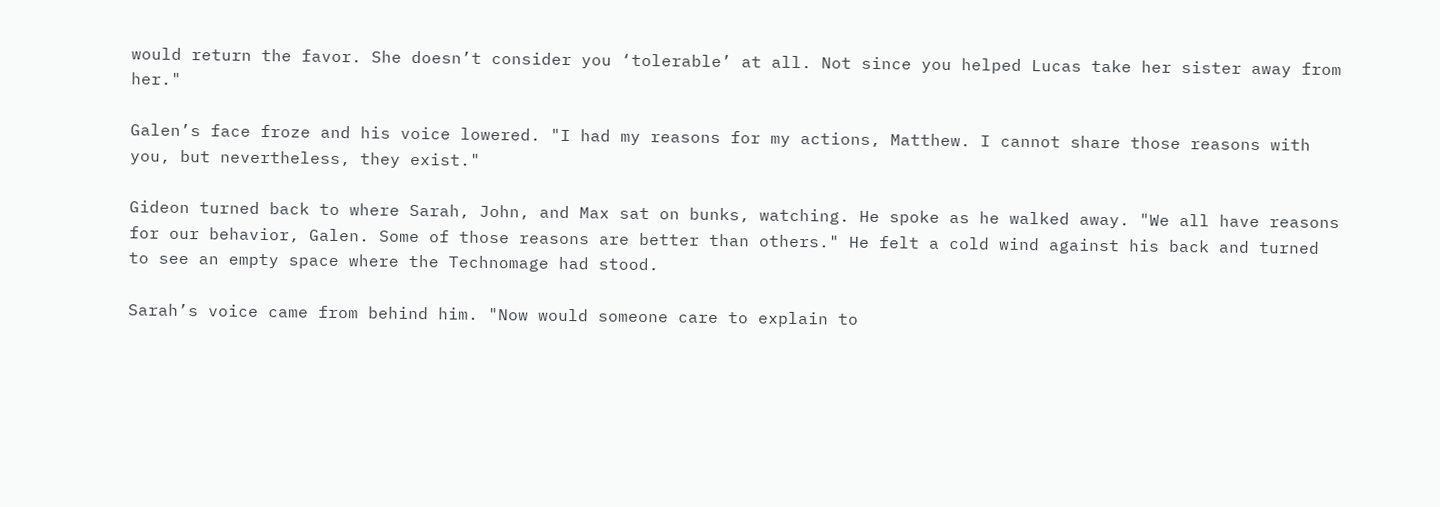would return the favor. She doesn’t consider you ‘tolerable’ at all. Not since you helped Lucas take her sister away from her."

Galen’s face froze and his voice lowered. "I had my reasons for my actions, Matthew. I cannot share those reasons with you, but nevertheless, they exist."

Gideon turned back to where Sarah, John, and Max sat on bunks, watching. He spoke as he walked away. "We all have reasons for our behavior, Galen. Some of those reasons are better than others." He felt a cold wind against his back and turned to see an empty space where the Technomage had stood.

Sarah’s voice came from behind him. "Now would someone care to explain to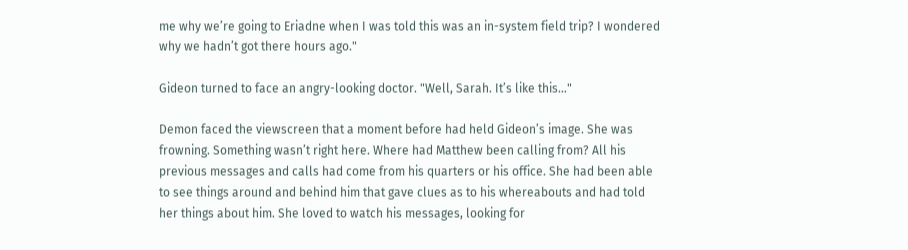me why we’re going to Eriadne when I was told this was an in-system field trip? I wondered why we hadn’t got there hours ago."

Gideon turned to face an angry-looking doctor. "Well, Sarah. It’s like this…"

Demon faced the viewscreen that a moment before had held Gideon’s image. She was frowning. Something wasn’t right here. Where had Matthew been calling from? All his previous messages and calls had come from his quarters or his office. She had been able to see things around and behind him that gave clues as to his whereabouts and had told her things about him. She loved to watch his messages, looking for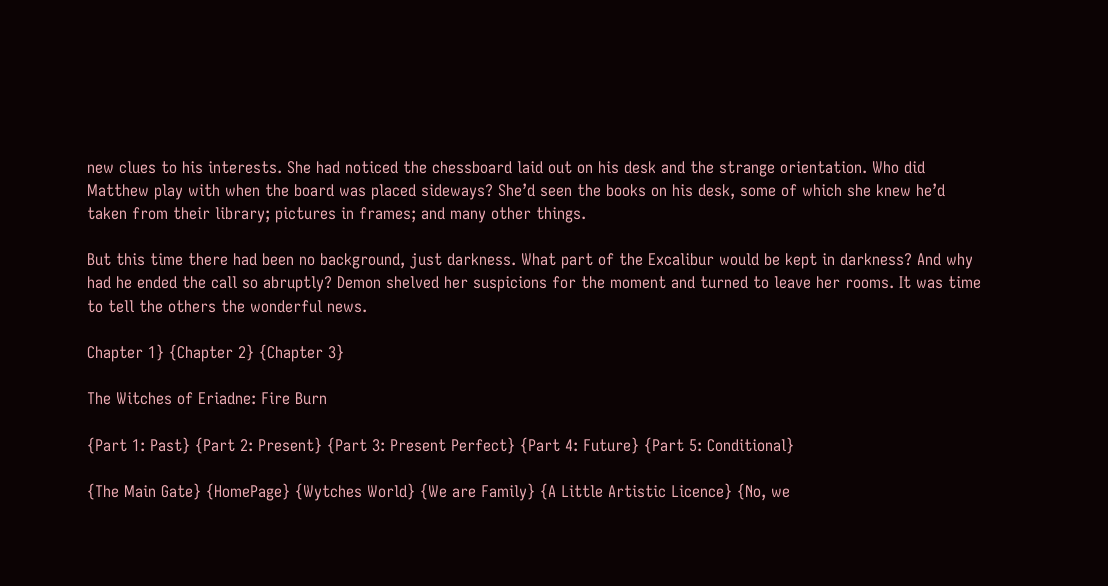new clues to his interests. She had noticed the chessboard laid out on his desk and the strange orientation. Who did Matthew play with when the board was placed sideways? She’d seen the books on his desk, some of which she knew he’d taken from their library; pictures in frames; and many other things.

But this time there had been no background, just darkness. What part of the Excalibur would be kept in darkness? And why had he ended the call so abruptly? Demon shelved her suspicions for the moment and turned to leave her rooms. It was time to tell the others the wonderful news.

Chapter 1} {Chapter 2} {Chapter 3}

The Witches of Eriadne: Fire Burn

{Part 1: Past} {Part 2: Present} {Part 3: Present Perfect} {Part 4: Future} {Part 5: Conditional}

{The Main Gate} {HomePage} {Wytches World} {We are Family} {A Little Artistic Licence} {No, we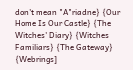don't mean "A"riadne} {Our Home Is Our Castle} {The Witches' Diary} {Witches Familiars} {The Gateway} {Webrings]